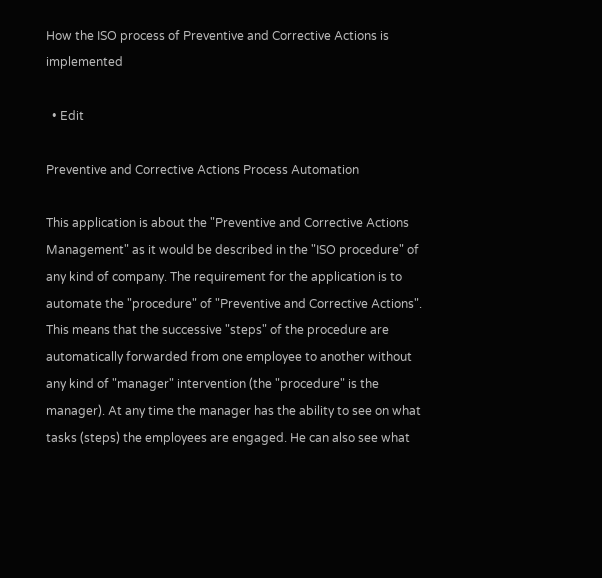How the ISO process of Preventive and Corrective Actions is implemented

  • Edit

Preventive and Corrective Actions Process Automation

This application is about the "Preventive and Corrective Actions Management" as it would be described in the "ISO procedure" of any kind of company. The requirement for the application is to automate the "procedure" of "Preventive and Corrective Actions". This means that the successive "steps" of the procedure are automatically forwarded from one employee to another without any kind of "manager" intervention (the "procedure" is the manager). At any time the manager has the ability to see on what tasks (steps) the employees are engaged. He can also see what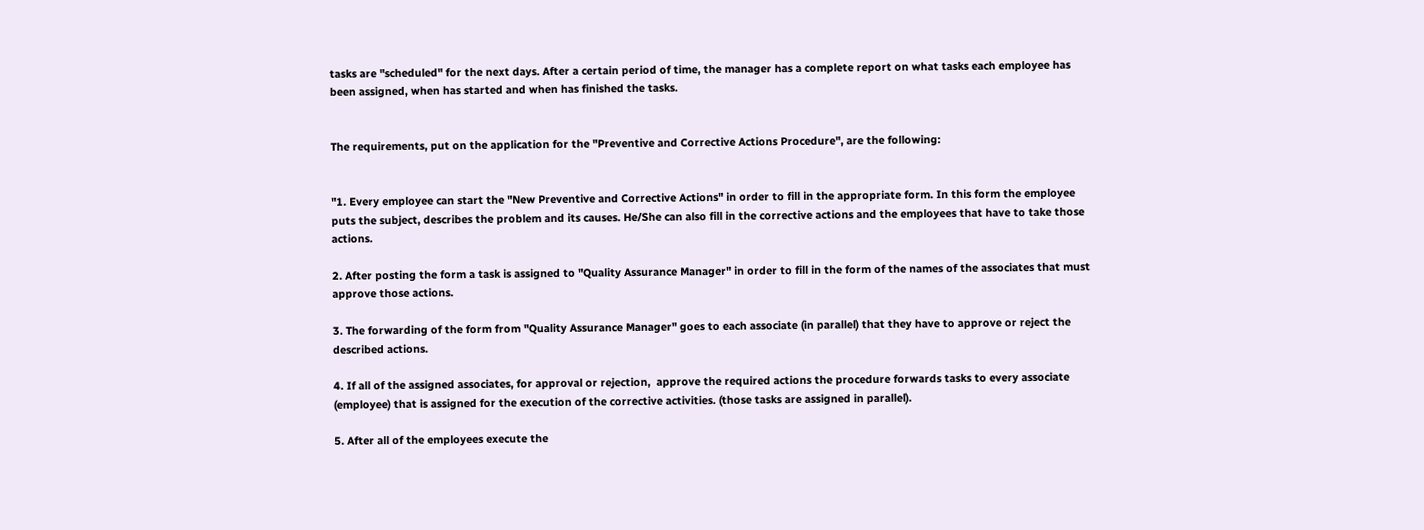tasks are "scheduled" for the next days. After a certain period of time, the manager has a complete report on what tasks each employee has been assigned, when has started and when has finished the tasks.


The requirements, put on the application for the "Preventive and Corrective Actions Procedure", are the following:


"1. Every employee can start the "New Preventive and Corrective Actions" in order to fill in the appropriate form. In this form the employee puts the subject, describes the problem and its causes. He/She can also fill in the corrective actions and the employees that have to take those actions.

2. After posting the form a task is assigned to "Quality Assurance Manager" in order to fill in the form of the names of the associates that must approve those actions.

3. The forwarding of the form from "Quality Assurance Manager" goes to each associate (in parallel) that they have to approve or reject the described actions.

4. If all of the assigned associates, for approval or rejection,  approve the required actions the procedure forwards tasks to every associate (employee) that is assigned for the execution of the corrective activities. (those tasks are assigned in parallel).

5. After all of the employees execute the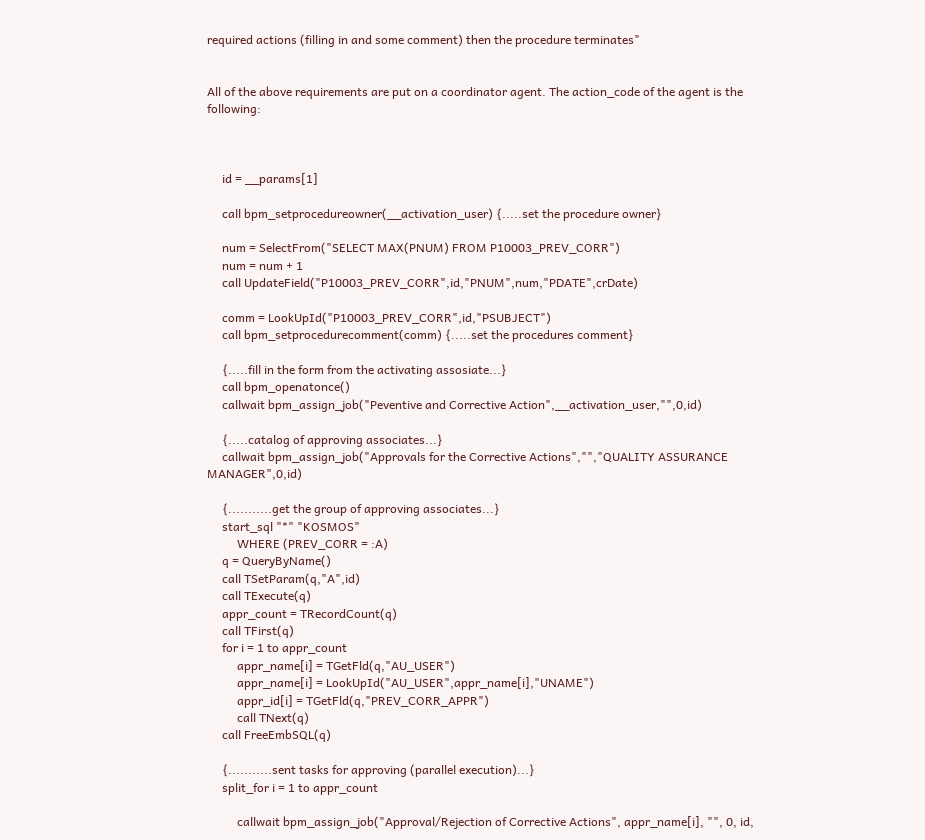required actions (filling in and some comment) then the procedure terminates"


All of the above requirements are put on a coordinator agent. The action_code of the agent is the following:



     id = __params[1]

     call bpm_setprocedureowner(__activation_user) {.....set the procedure owner}

     num = SelectFrom("SELECT MAX(PNUM) FROM P10003_PREV_CORR")
     num = num + 1
     call UpdateField("P10003_PREV_CORR",id,"PNUM",num,"PDATE",crDate)

     comm = LookUpId("P10003_PREV_CORR",id,"PSUBJECT")
     call bpm_setprocedurecomment(comm) {.....set the procedures comment}

     {.....fill in the form from the activating assosiate...}
     call bpm_openatonce()
     callwait bpm_assign_job("Peventive and Corrective Action",__activation_user,"",0,id)

     {.....catalog of approving associates...}
     callwait bpm_assign_job("Approvals for the Corrective Actions","","QUALITY ASSURANCE MANAGER",0,id)

     {...........get the group of approving associates...}
     start_sql "*" "KOSMOS"
          WHERE (PREV_CORR = :A)
     q = QueryByName()
     call TSetParam(q,"A",id)
     call TExecute(q)
     appr_count = TRecordCount(q)
     call TFirst(q)
     for i = 1 to appr_count
          appr_name[i] = TGetFld(q,"AU_USER")
          appr_name[i] = LookUpId("AU_USER",appr_name[i],"UNAME")
          appr_id[i] = TGetFld(q,"PREV_CORR_APPR")
          call TNext(q)
     call FreeEmbSQL(q)

     {...........sent tasks for approving (parallel execution)...}
     split_for i = 1 to appr_count

          callwait bpm_assign_job("Approval/Rejection of Corrective Actions", appr_name[i], "", 0, id,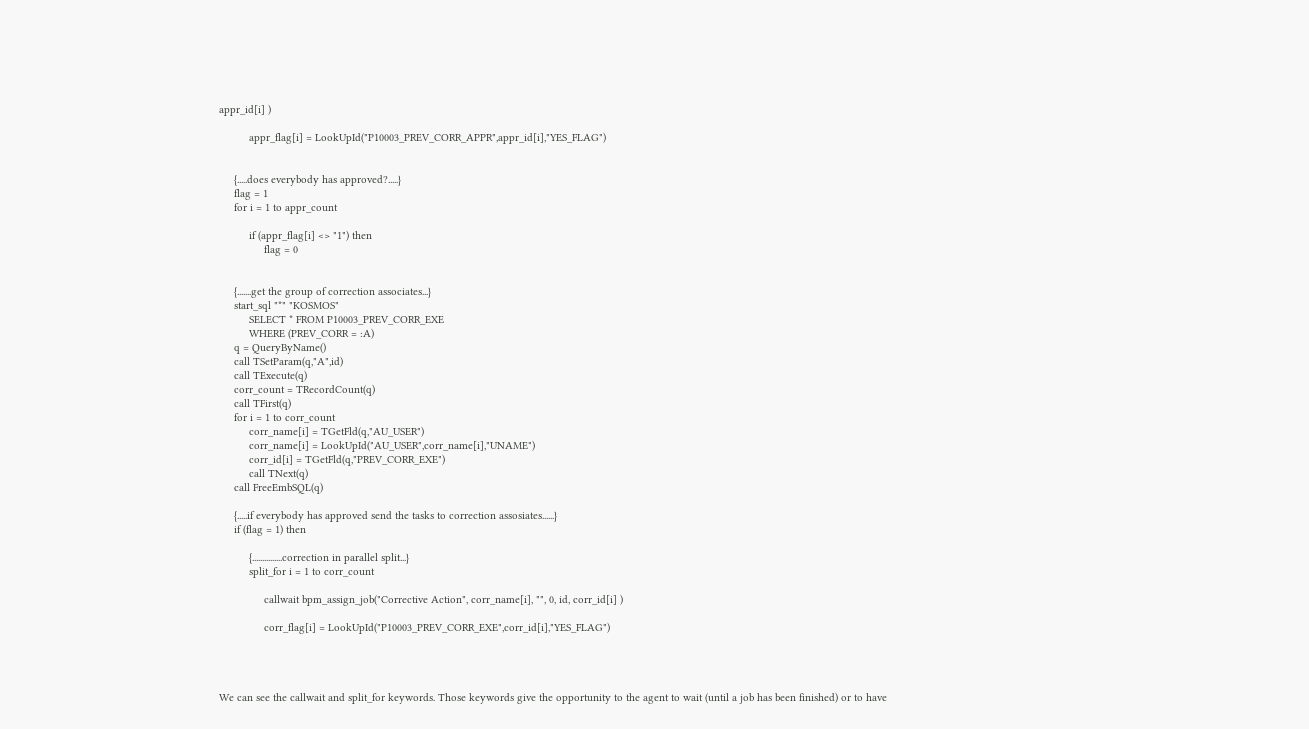appr_id[i] )

          appr_flag[i] = LookUpId("P10003_PREV_CORR_APPR",appr_id[i],"YES_FLAG")


     {.....does everybody has approved?.....}
     flag = 1
     for i = 1 to appr_count

          if (appr_flag[i] <> "1") then
               flag = 0


     {.......get the group of correction associates...}
     start_sql "*" "KOSMOS"
          SELECT * FROM P10003_PREV_CORR_EXE
          WHERE (PREV_CORR = :A)
     q = QueryByName()
     call TSetParam(q,"A",id)
     call TExecute(q)
     corr_count = TRecordCount(q)
     call TFirst(q)
     for i = 1 to corr_count
          corr_name[i] = TGetFld(q,"AU_USER")
          corr_name[i] = LookUpId("AU_USER",corr_name[i],"UNAME")
          corr_id[i] = TGetFld(q,"PREV_CORR_EXE")
          call TNext(q)
     call FreeEmbSQL(q)

     {.....if everybody has approved send the tasks to correction assosiates......}
     if (flag = 1) then

          {...............correction in parallel split...}
          split_for i = 1 to corr_count

               callwait bpm_assign_job("Corrective Action", corr_name[i], "", 0, id, corr_id[i] )

               corr_flag[i] = LookUpId("P10003_PREV_CORR_EXE",corr_id[i],"YES_FLAG")




We can see the callwait and split_for keywords. Those keywords give the opportunity to the agent to wait (until a job has been finished) or to have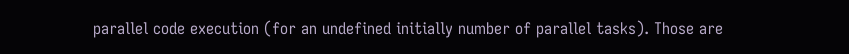parallel code execution (for an undefined initially number of parallel tasks). Those are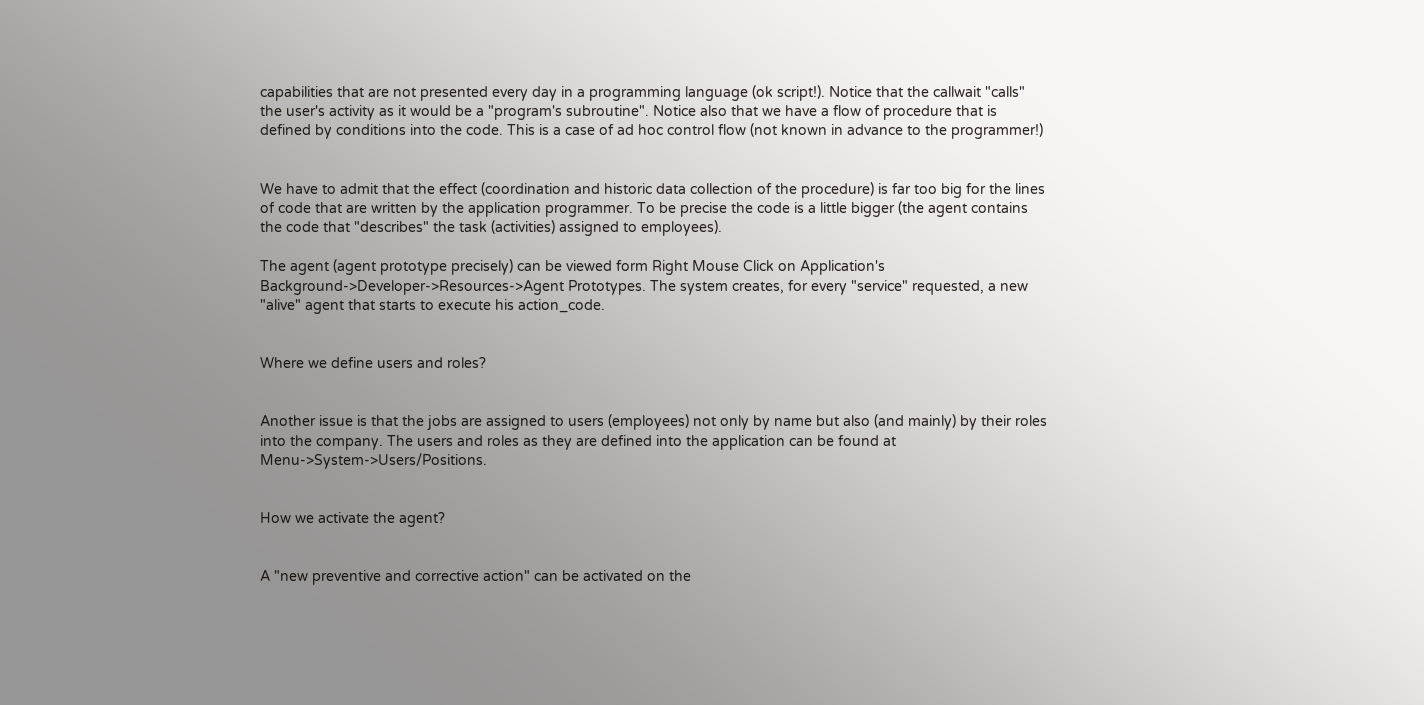capabilities that are not presented every day in a programming language (ok script!). Notice that the callwait "calls" the user's activity as it would be a "program's subroutine". Notice also that we have a flow of procedure that is defined by conditions into the code. This is a case of ad hoc control flow (not known in advance to the programmer!)


We have to admit that the effect (coordination and historic data collection of the procedure) is far too big for the lines of code that are written by the application programmer. To be precise the code is a little bigger (the agent contains the code that "describes" the task (activities) assigned to employees).

The agent (agent prototype precisely) can be viewed form Right Mouse Click on Application's Background->Developer->Resources->Agent Prototypes. The system creates, for every "service" requested, a new "alive" agent that starts to execute his action_code.


Where we define users and roles?


Another issue is that the jobs are assigned to users (employees) not only by name but also (and mainly) by their roles into the company. The users and roles as they are defined into the application can be found at Menu->System->Users/Positions.


How we activate the agent?


A "new preventive and corrective action" can be activated on the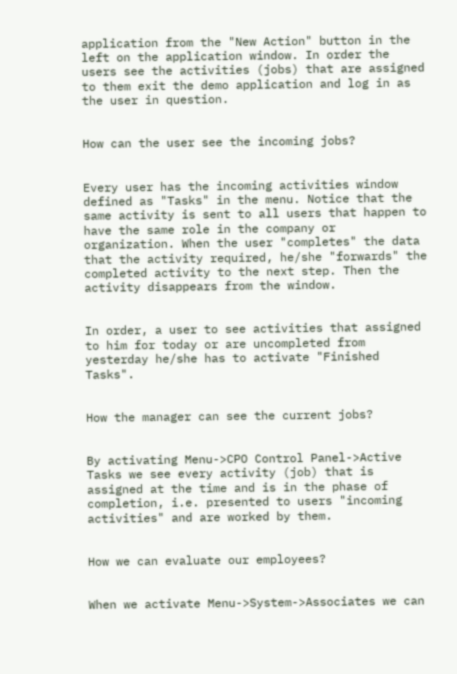application from the "New Action" button in the left on the application window. In order the users see the activities (jobs) that are assigned to them exit the demo application and log in as the user in question.


How can the user see the incoming jobs?


Every user has the incoming activities window defined as "Tasks" in the menu. Notice that the same activity is sent to all users that happen to have the same role in the company or organization. When the user "completes" the data that the activity required, he/she "forwards" the completed activity to the next step. Then the activity disappears from the window.


In order, a user to see activities that assigned to him for today or are uncompleted from yesterday he/she has to activate "Finished Tasks".


How the manager can see the current jobs?


By activating Menu->CPO Control Panel->Active Tasks we see every activity (job) that is assigned at the time and is in the phase of completion, i.e. presented to users "incoming activities" and are worked by them.


How we can evaluate our employees?


When we activate Menu->System->Associates we can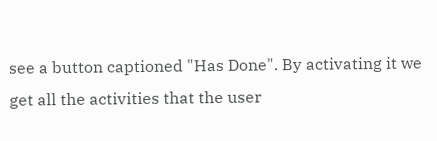see a button captioned "Has Done". By activating it we get all the activities that the user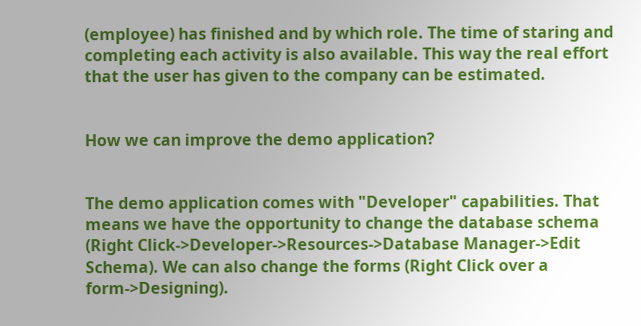(employee) has finished and by which role. The time of staring and completing each activity is also available. This way the real effort that the user has given to the company can be estimated.


How we can improve the demo application?


The demo application comes with "Developer" capabilities. That means we have the opportunity to change the database schema (Right Click->Developer->Resources->Database Manager->Edit Schema). We can also change the forms (Right Click over a form->Designing).